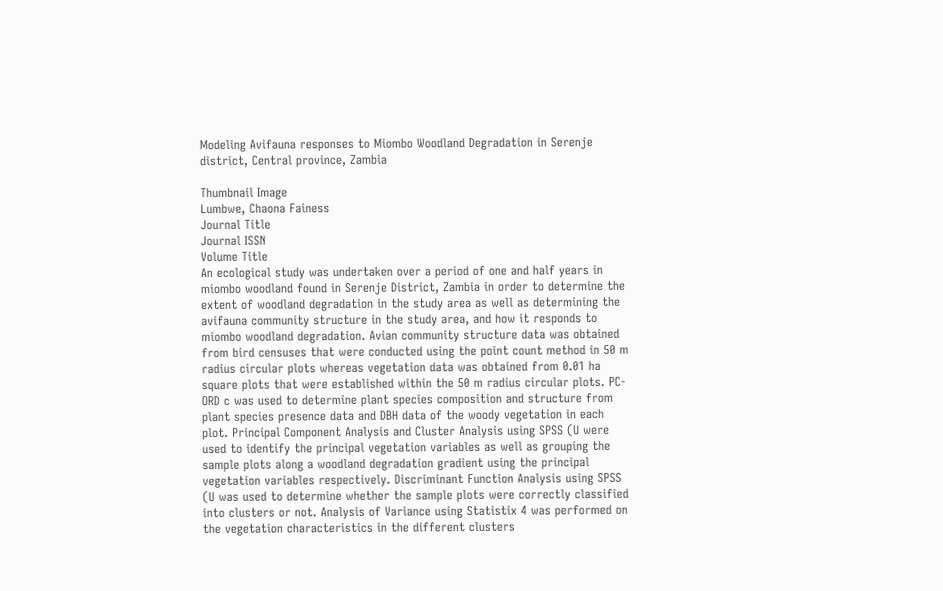Modeling Avifauna responses to Miombo Woodland Degradation in Serenje district, Central province, Zambia

Thumbnail Image
Lumbwe, Chaona Fainess
Journal Title
Journal ISSN
Volume Title
An ecological study was undertaken over a period of one and half years in miombo woodland found in Serenje District, Zambia in order to determine the extent of woodland degradation in the study area as well as determining the avifauna community structure in the study area, and how it responds to miombo woodland degradation. Avian community structure data was obtained from bird censuses that were conducted using the point count method in 50 m radius circular plots whereas vegetation data was obtained from 0.01 ha square plots that were established within the 50 m radius circular plots. PC-ORD c was used to determine plant species composition and structure from plant species presence data and DBH data of the woody vegetation in each plot. Principal Component Analysis and Cluster Analysis using SPSS (U were used to identify the principal vegetation variables as well as grouping the sample plots along a woodland degradation gradient using the principal vegetation variables respectively. Discriminant Function Analysis using SPSS (U was used to determine whether the sample plots were correctly classified into clusters or not. Analysis of Variance using Statistix 4 was performed on the vegetation characteristics in the different clusters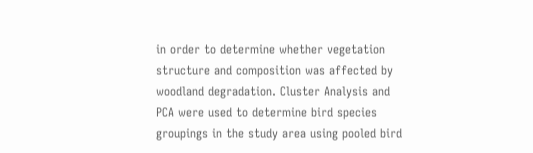in order to determine whether vegetation structure and composition was affected by woodland degradation. Cluster Analysis and PCA were used to determine bird species groupings in the study area using pooled bird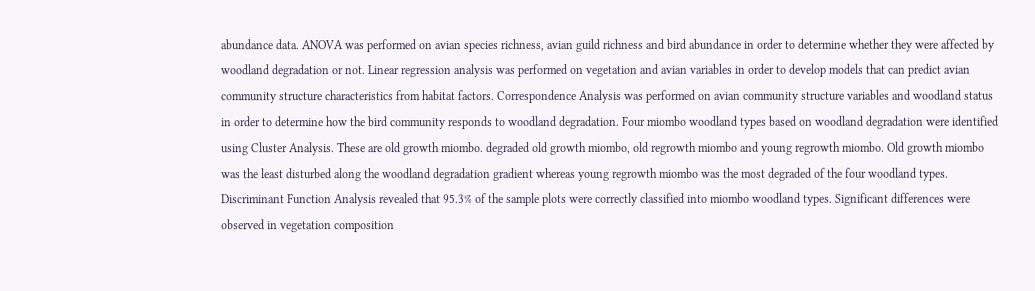abundance data. ANOVA was performed on avian species richness, avian guild richness and bird abundance in order to determine whether they were affected by woodland degradation or not. Linear regression analysis was performed on vegetation and avian variables in order to develop models that can predict avian community structure characteristics from habitat factors. Correspondence Analysis was performed on avian community structure variables and woodland status in order to determine how the bird community responds to woodland degradation. Four miombo woodland types based on woodland degradation were identified using Cluster Analysis. These are old growth miombo. degraded old growth miombo, old regrowth miombo and young regrowth miombo. Old growth miombo was the least disturbed along the woodland degradation gradient whereas young regrowth miombo was the most degraded of the four woodland types. Discriminant Function Analysis revealed that 95.3% of the sample plots were correctly classified into miombo woodland types. Significant differences were observed in vegetation composition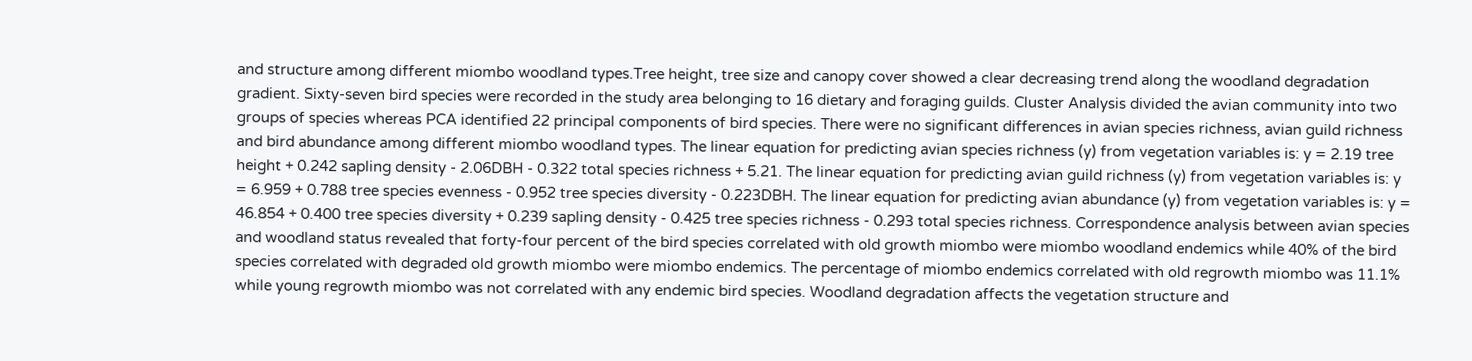and structure among different miombo woodland types.Tree height, tree size and canopy cover showed a clear decreasing trend along the woodland degradation gradient. Sixty-seven bird species were recorded in the study area belonging to 16 dietary and foraging guilds. Cluster Analysis divided the avian community into two groups of species whereas PCA identified 22 principal components of bird species. There were no significant differences in avian species richness, avian guild richness and bird abundance among different miombo woodland types. The linear equation for predicting avian species richness (y) from vegetation variables is: y = 2.19 tree height + 0.242 sapling density - 2.06DBH - 0.322 total species richness + 5.21. The linear equation for predicting avian guild richness (y) from vegetation variables is: y = 6.959 + 0.788 tree species evenness - 0.952 tree species diversity - 0.223DBH. The linear equation for predicting avian abundance (y) from vegetation variables is: y = 46.854 + 0.400 tree species diversity + 0.239 sapling density - 0.425 tree species richness - 0.293 total species richness. Correspondence analysis between avian species and woodland status revealed that forty-four percent of the bird species correlated with old growth miombo were miombo woodland endemics while 40% of the bird species correlated with degraded old growth miombo were miombo endemics. The percentage of miombo endemics correlated with old regrowth miombo was 11.1% while young regrowth miombo was not correlated with any endemic bird species. Woodland degradation affects the vegetation structure and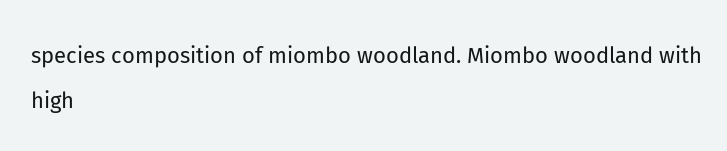species composition of miombo woodland. Miombo woodland with high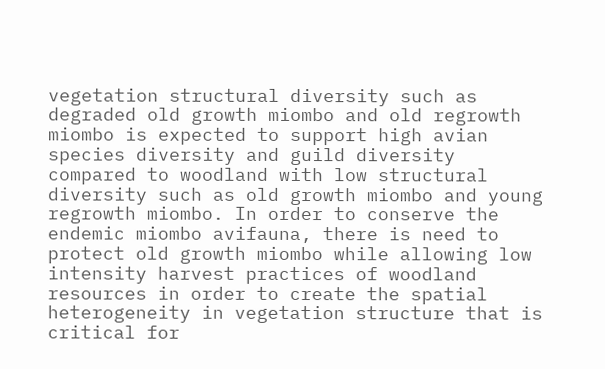vegetation structural diversity such as degraded old growth miombo and old regrowth miombo is expected to support high avian species diversity and guild diversity compared to woodland with low structural diversity such as old growth miombo and young regrowth miombo. In order to conserve the endemic miombo avifauna, there is need to protect old growth miombo while allowing low intensity harvest practices of woodland resources in order to create the spatial heterogeneity in vegetation structure that is critical for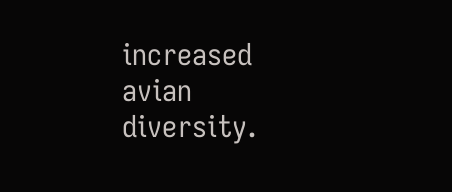increased avian diversity.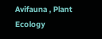Avifauna , Plant Ecology